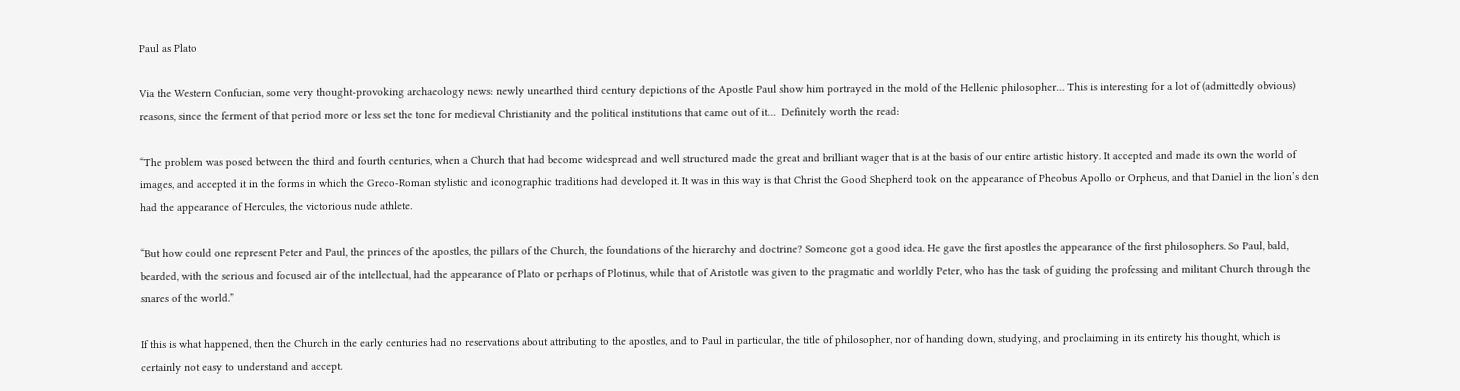Paul as Plato

Via the Western Confucian, some very thought-provoking archaeology news: newly unearthed third century depictions of the Apostle Paul show him portrayed in the mold of the Hellenic philosopher… This is interesting for a lot of (admittedly obvious) reasons, since the ferment of that period more or less set the tone for medieval Christianity and the political institutions that came out of it…  Definitely worth the read:

“The problem was posed between the third and fourth centuries, when a Church that had become widespread and well structured made the great and brilliant wager that is at the basis of our entire artistic history. It accepted and made its own the world of images, and accepted it in the forms in which the Greco-Roman stylistic and iconographic traditions had developed it. It was in this way is that Christ the Good Shepherd took on the appearance of Pheobus Apollo or Orpheus, and that Daniel in the lion’s den had the appearance of Hercules, the victorious nude athlete.

“But how could one represent Peter and Paul, the princes of the apostles, the pillars of the Church, the foundations of the hierarchy and doctrine? Someone got a good idea. He gave the first apostles the appearance of the first philosophers. So Paul, bald, bearded, with the serious and focused air of the intellectual, had the appearance of Plato or perhaps of Plotinus, while that of Aristotle was given to the pragmatic and worldly Peter, who has the task of guiding the professing and militant Church through the snares of the world.”

If this is what happened, then the Church in the early centuries had no reservations about attributing to the apostles, and to Paul in particular, the title of philosopher, nor of handing down, studying, and proclaiming in its entirety his thought, which is certainly not easy to understand and accept.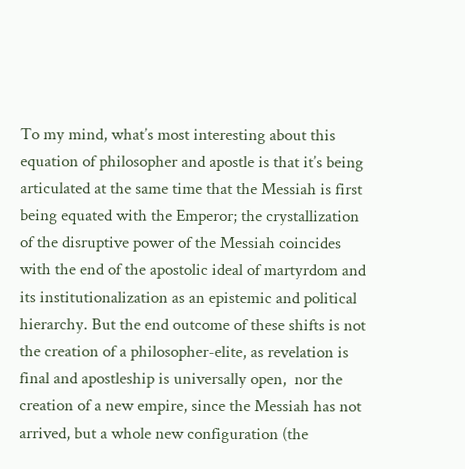To my mind, what’s most interesting about this equation of philosopher and apostle is that it’s being articulated at the same time that the Messiah is first being equated with the Emperor; the crystallization of the disruptive power of the Messiah coincides with the end of the apostolic ideal of martyrdom and its institutionalization as an epistemic and political hierarchy. But the end outcome of these shifts is not the creation of a philosopher-elite, as revelation is final and apostleship is universally open,  nor the creation of a new empire, since the Messiah has not arrived, but a whole new configuration (the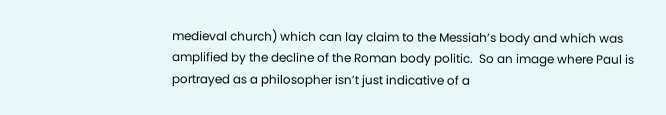medieval church) which can lay claim to the Messiah’s body and which was amplified by the decline of the Roman body politic.  So an image where Paul is portrayed as a philosopher isn’t just indicative of a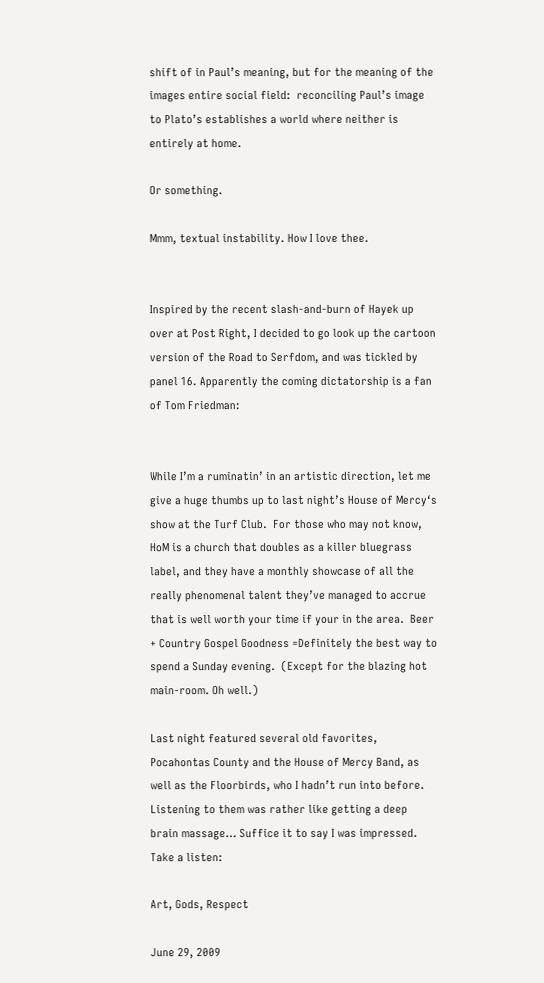shift of in Paul’s meaning, but for the meaning of the images entire social field:  reconciling Paul’s image to Plato’s establishes a world where neither is entirely at home.

Or something.

Mmm, textual instability. How I love thee.


Inspired by the recent slash-and-burn of Hayek up over at Post Right, I decided to go look up the cartoon version of the Road to Serfdom, and was tickled by panel 16. Apparently the coming dictatorship is a fan of Tom Friedman:


While I’m a ruminatin’ in an artistic direction, let me give a huge thumbs up to last night’s House of Mercy‘s show at the Turf Club.  For those who may not know, HoM is a church that doubles as a killer bluegrass label, and they have a monthly showcase of all the really phenomenal talent they’ve managed to accrue that is well worth your time if your in the area.  Beer + Country Gospel Goodness =Definitely the best way to spend a Sunday evening.  (Except for the blazing hot main-room. Oh well.)

Last night featured several old favorites, Pocahontas County and the House of Mercy Band, as well as the Floorbirds, who I hadn’t run into before.  Listening to them was rather like getting a deep brain massage… Suffice it to say I was impressed. Take a listen:

Art, Gods, Respect

June 29, 2009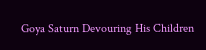Goya Saturn Devouring His Children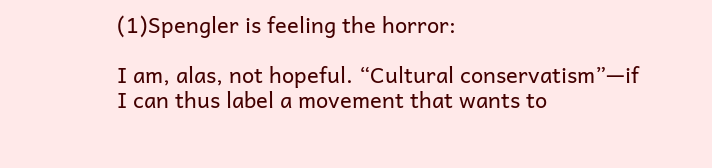(1)Spengler is feeling the horror:

I am, alas, not hopeful. “Cultural conservatism”—if I can thus label a movement that wants to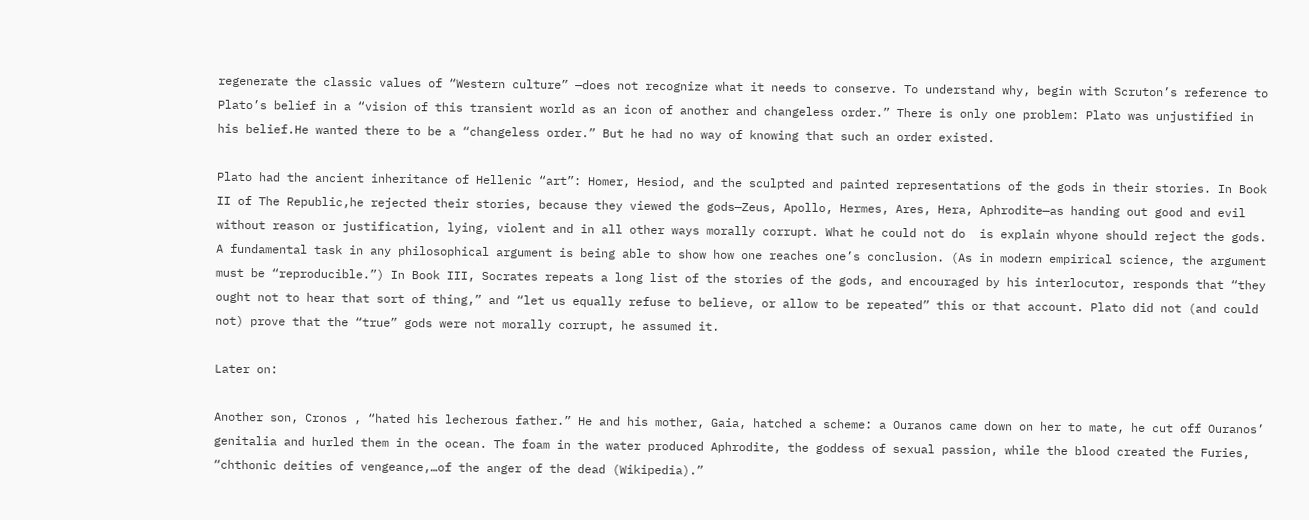regenerate the classic values of “Western culture” —does not recognize what it needs to conserve. To understand why, begin with Scruton’s reference to Plato’s belief in a “vision of this transient world as an icon of another and changeless order.” There is only one problem: Plato was unjustified in his belief.He wanted there to be a “changeless order.” But he had no way of knowing that such an order existed.

Plato had the ancient inheritance of Hellenic “art”: Homer, Hesiod, and the sculpted and painted representations of the gods in their stories. In Book II of The Republic,he rejected their stories, because they viewed the gods—Zeus, Apollo, Hermes, Ares, Hera, Aphrodite—as handing out good and evil without reason or justification, lying, violent and in all other ways morally corrupt. What he could not do  is explain whyone should reject the gods. A fundamental task in any philosophical argument is being able to show how one reaches one’s conclusion. (As in modern empirical science, the argument must be “reproducible.”) In Book III, Socrates repeats a long list of the stories of the gods, and encouraged by his interlocutor, responds that “they ought not to hear that sort of thing,” and “let us equally refuse to believe, or allow to be repeated” this or that account. Plato did not (and could not) prove that the “true” gods were not morally corrupt, he assumed it.

Later on:

Another son, Cronos , “hated his lecherous father.” He and his mother, Gaia, hatched a scheme: a Ouranos came down on her to mate, he cut off Ouranos’ genitalia and hurled them in the ocean. The foam in the water produced Aphrodite, the goddess of sexual passion, while the blood created the Furies, “chthonic deities of vengeance,…of the anger of the dead (Wikipedia).”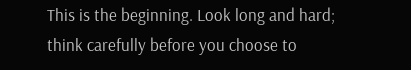This is the beginning. Look long and hard; think carefully before you choose to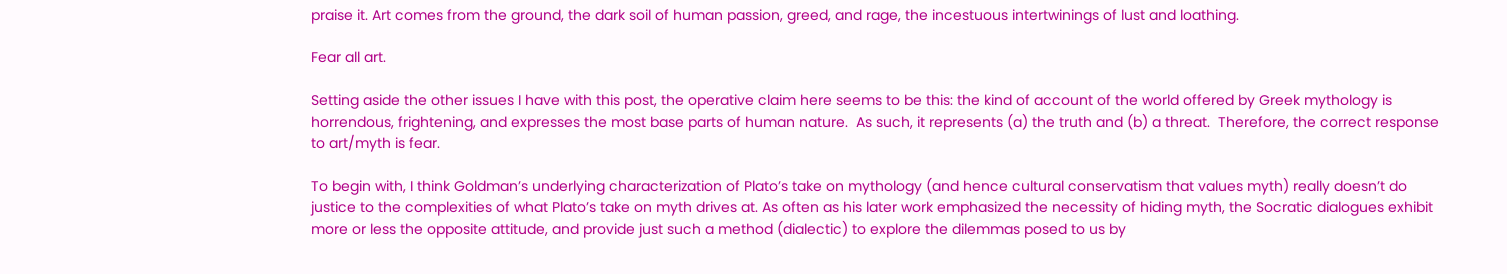praise it. Art comes from the ground, the dark soil of human passion, greed, and rage, the incestuous intertwinings of lust and loathing.

Fear all art.

Setting aside the other issues I have with this post, the operative claim here seems to be this: the kind of account of the world offered by Greek mythology is horrendous, frightening, and expresses the most base parts of human nature.  As such, it represents (a) the truth and (b) a threat.  Therefore, the correct response to art/myth is fear.

To begin with, I think Goldman’s underlying characterization of Plato’s take on mythology (and hence cultural conservatism that values myth) really doesn’t do justice to the complexities of what Plato’s take on myth drives at. As often as his later work emphasized the necessity of hiding myth, the Socratic dialogues exhibit more or less the opposite attitude, and provide just such a method (dialectic) to explore the dilemmas posed to us by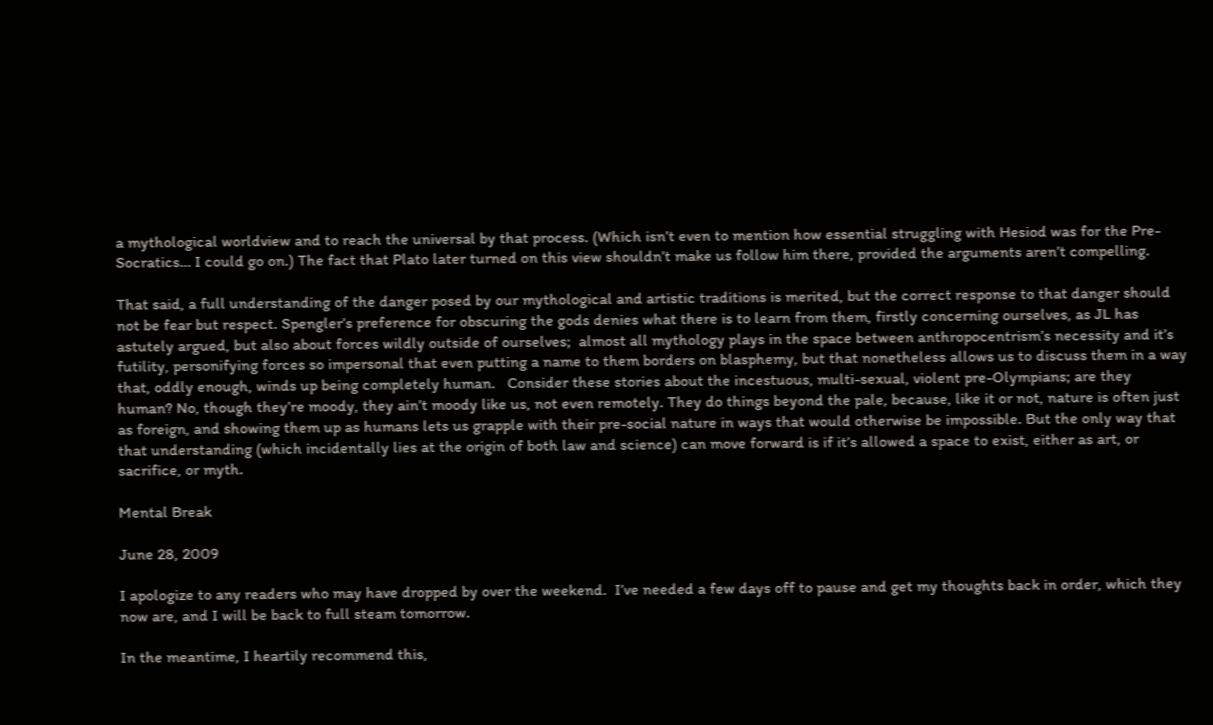a mythological worldview and to reach the universal by that process. (Which isn’t even to mention how essential struggling with Hesiod was for the Pre-Socratics… I could go on.) The fact that Plato later turned on this view shouldn’t make us follow him there, provided the arguments aren’t compelling.

That said, a full understanding of the danger posed by our mythological and artistic traditions is merited, but the correct response to that danger should not be fear but respect. Spengler’s preference for obscuring the gods denies what there is to learn from them, firstly concerning ourselves, as JL has astutely argued, but also about forces wildly outside of ourselves;  almost all mythology plays in the space between anthropocentrism’s necessity and it’s futility, personifying forces so impersonal that even putting a name to them borders on blasphemy, but that nonetheless allows us to discuss them in a way that, oddly enough, winds up being completely human.   Consider these stories about the incestuous, multi-sexual, violent pre-Olympians; are they human? No, though they’re moody, they ain’t moody like us, not even remotely. They do things beyond the pale, because, like it or not, nature is often just as foreign, and showing them up as humans lets us grapple with their pre-social nature in ways that would otherwise be impossible. But the only way that that understanding (which incidentally lies at the origin of both law and science) can move forward is if it’s allowed a space to exist, either as art, or sacrifice, or myth.

Mental Break

June 28, 2009

I apologize to any readers who may have dropped by over the weekend.  I’ve needed a few days off to pause and get my thoughts back in order, which they now are, and I will be back to full steam tomorrow.

In the meantime, I heartily recommend this,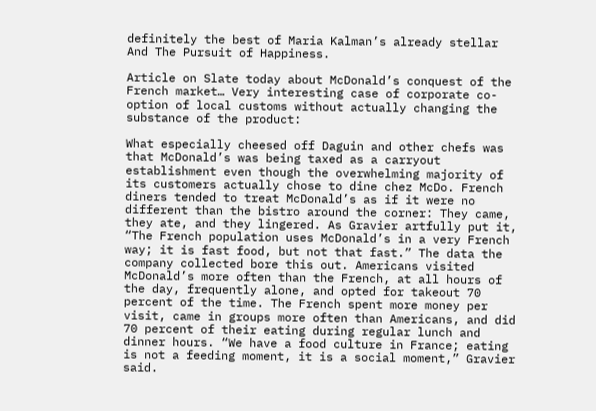definitely the best of Maria Kalman’s already stellar And The Pursuit of Happiness.

Article on Slate today about McDonald’s conquest of the French market… Very interesting case of corporate co-option of local customs without actually changing the substance of the product:

What especially cheesed off Daguin and other chefs was that McDonald’s was being taxed as a carryout establishment even though the overwhelming majority of its customers actually chose to dine chez McDo. French diners tended to treat McDonald’s as if it were no different than the bistro around the corner: They came, they ate, and they lingered. As Gravier artfully put it, “The French population uses McDonald’s in a very French way; it is fast food, but not that fast.” The data the company collected bore this out. Americans visited McDonald’s more often than the French, at all hours of the day, frequently alone, and opted for takeout 70 percent of the time. The French spent more money per visit, came in groups more often than Americans, and did 70 percent of their eating during regular lunch and dinner hours. “We have a food culture in France; eating is not a feeding moment, it is a social moment,” Gravier said.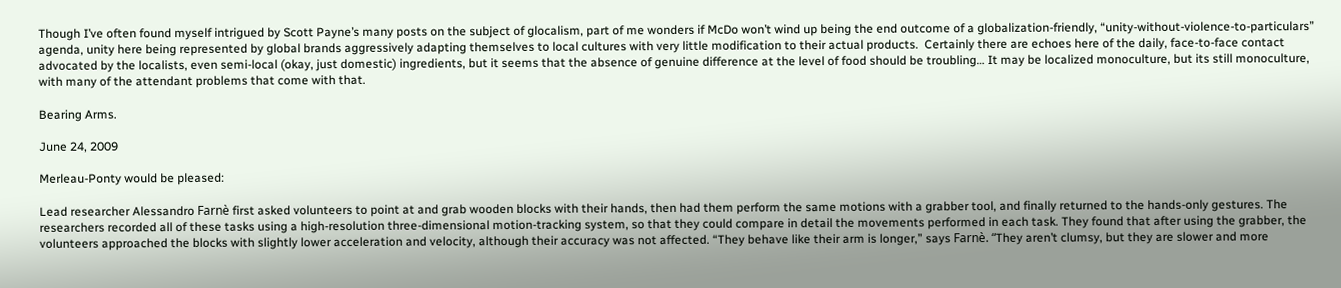Though I’ve often found myself intrigued by Scott Payne’s many posts on the subject of glocalism, part of me wonders if McDo won’t wind up being the end outcome of a globalization-friendly, “unity-without-violence-to-particulars” agenda, unity here being represented by global brands aggressively adapting themselves to local cultures with very little modification to their actual products.  Certainly there are echoes here of the daily, face-to-face contact advocated by the localists, even semi-local (okay, just domestic) ingredients, but it seems that the absence of genuine difference at the level of food should be troubling… It may be localized monoculture, but its still monoculture, with many of the attendant problems that come with that.

Bearing Arms.

June 24, 2009

Merleau-Ponty would be pleased:

Lead researcher Alessandro Farnè first asked volunteers to point at and grab wooden blocks with their hands, then had them perform the same motions with a grabber tool, and finally returned to the hands-only gestures. The researchers recorded all of these tasks using a high-resolution three-dimensional motion-tracking system, so that they could compare in detail the movements performed in each task. They found that after using the grabber, the volunteers approached the blocks with slightly lower acceleration and velocity, although their accuracy was not affected. “They behave like their arm is longer,” says Farnè. “They aren’t clumsy, but they are slower and more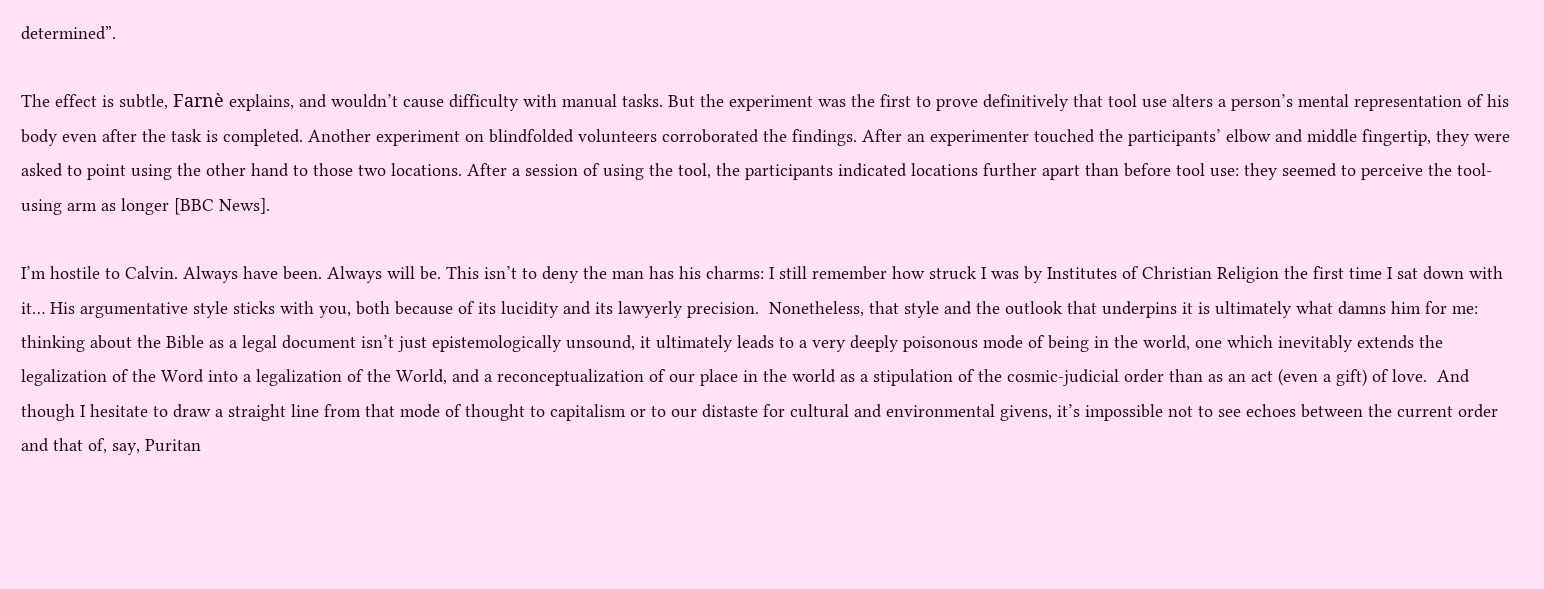determined”.

The effect is subtle, Farnè explains, and wouldn’t cause difficulty with manual tasks. But the experiment was the first to prove definitively that tool use alters a person’s mental representation of his body even after the task is completed. Another experiment on blindfolded volunteers corroborated the findings. After an experimenter touched the participants’ elbow and middle fingertip, they were asked to point using the other hand to those two locations. After a session of using the tool, the participants indicated locations further apart than before tool use: they seemed to perceive the tool-using arm as longer [BBC News].

I’m hostile to Calvin. Always have been. Always will be. This isn’t to deny the man has his charms: I still remember how struck I was by Institutes of Christian Religion the first time I sat down with it… His argumentative style sticks with you, both because of its lucidity and its lawyerly precision.  Nonetheless, that style and the outlook that underpins it is ultimately what damns him for me: thinking about the Bible as a legal document isn’t just epistemologically unsound, it ultimately leads to a very deeply poisonous mode of being in the world, one which inevitably extends the legalization of the Word into a legalization of the World, and a reconceptualization of our place in the world as a stipulation of the cosmic-judicial order than as an act (even a gift) of love.  And though I hesitate to draw a straight line from that mode of thought to capitalism or to our distaste for cultural and environmental givens, it’s impossible not to see echoes between the current order and that of, say, Puritan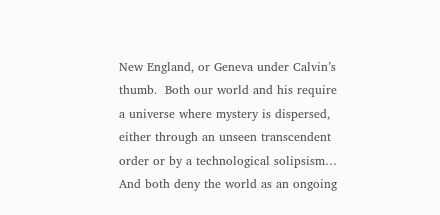New England, or Geneva under Calvin’s thumb.  Both our world and his require a universe where mystery is dispersed, either through an unseen transcendent order or by a technological solipsism… And both deny the world as an ongoing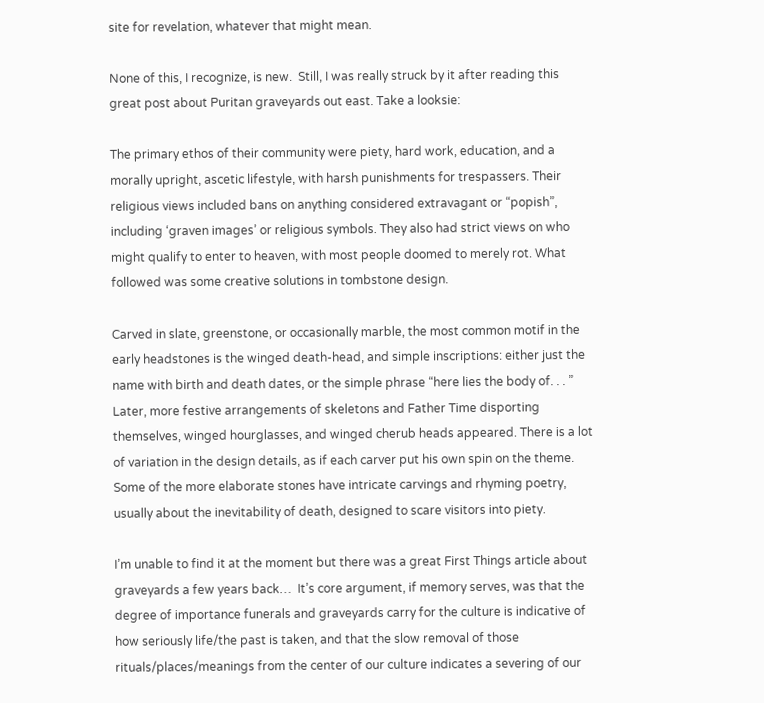site for revelation, whatever that might mean.

None of this, I recognize, is new.  Still, I was really struck by it after reading this great post about Puritan graveyards out east. Take a looksie:

The primary ethos of their community were piety, hard work, education, and a morally upright, ascetic lifestyle, with harsh punishments for trespassers. Their religious views included bans on anything considered extravagant or “popish”, including ‘graven images’ or religious symbols. They also had strict views on who might qualify to enter to heaven, with most people doomed to merely rot. What followed was some creative solutions in tombstone design.

Carved in slate, greenstone, or occasionally marble, the most common motif in the early headstones is the winged death-head, and simple inscriptions: either just the name with birth and death dates, or the simple phrase “here lies the body of. . . ” Later, more festive arrangements of skeletons and Father Time disporting themselves, winged hourglasses, and winged cherub heads appeared. There is a lot of variation in the design details, as if each carver put his own spin on the theme. Some of the more elaborate stones have intricate carvings and rhyming poetry, usually about the inevitability of death, designed to scare visitors into piety.

I’m unable to find it at the moment but there was a great First Things article about graveyards a few years back…  It’s core argument, if memory serves, was that the degree of importance funerals and graveyards carry for the culture is indicative of how seriously life/the past is taken, and that the slow removal of those rituals/places/meanings from the center of our culture indicates a severing of our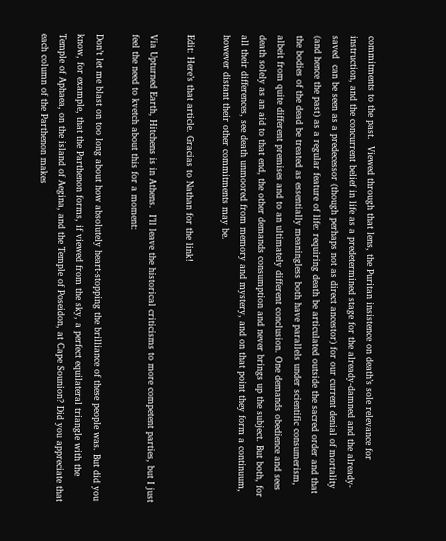commitments to the past.  Viewed through that lens, the Puritan insistence on death’s sole relevance for instruction, and the concurrent belief in life as a predetermined stage for the already-damned and the already-saved  can be seen as a predecessor (though perhaps not as direct ancestor) for our current denial of mortality (and hence the past) as a regular feature of life: requiring death be articulated outside the sacred order and that the bodies of the dead be treated as essentially meaningless both have parallels under scientific consumerism, albeit from quite different premises and to an ultimately different conclusion. One demands obedience and sees death solely as an aid to that end, the other demands consumption and never brings up the subject. But both, for all their differences, see death unmoored from memory and mystery, and on that point they form a continuum, however distant their other commitments may be.

Edit: Here’s that article. Gracias to Nathan for the link!

Via Upturned Earth, Hitchens is in Athens.  I’ll leave the historical criticisms to more competent parties, but I just feel the need to kvetch about this for a moment:

Don’t let me blast on too long about how absolutely heart-stopping the brilliance of these people was. But did you know, for example, that the Parthenon forms, if viewed from the sky, a perfect equilateral triangle with the Temple of Aphaea, on the island of Aegina, and the Temple of Poseidon, at Cape Sounion? Did you appreciate that each column of the Parthenon makes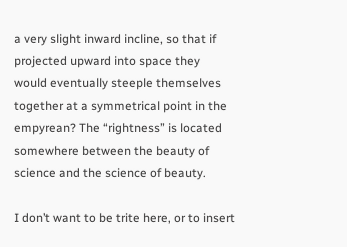a very slight inward incline, so that if projected upward into space they would eventually steeple themselves together at a symmetrical point in the empyrean? The “rightness” is located somewhere between the beauty of science and the science of beauty.

I don’t want to be trite here, or to insert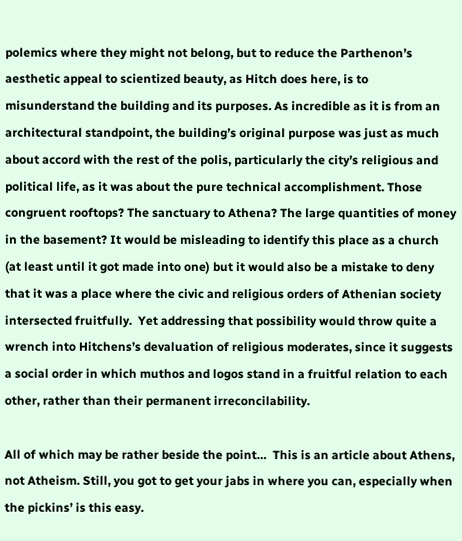polemics where they might not belong, but to reduce the Parthenon’s aesthetic appeal to scientized beauty, as Hitch does here, is to misunderstand the building and its purposes. As incredible as it is from an architectural standpoint, the building’s original purpose was just as much about accord with the rest of the polis, particularly the city’s religious and political life, as it was about the pure technical accomplishment. Those congruent rooftops? The sanctuary to Athena? The large quantities of money in the basement? It would be misleading to identify this place as a church (at least until it got made into one) but it would also be a mistake to deny that it was a place where the civic and religious orders of Athenian society intersected fruitfully.  Yet addressing that possibility would throw quite a wrench into Hitchens’s devaluation of religious moderates, since it suggests a social order in which muthos and logos stand in a fruitful relation to each other, rather than their permanent irreconcilability.

All of which may be rather beside the point…  This is an article about Athens, not Atheism. Still, you got to get your jabs in where you can, especially when the pickins’ is this easy.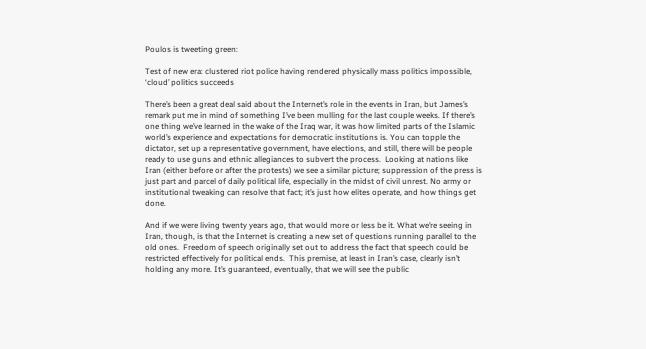Poulos is tweeting green:

Test of new era: clustered riot police having rendered physically mass politics impossible, ‘cloud’ politics succeeds

There’s been a great deal said about the Internet’s role in the events in Iran, but James’s remark put me in mind of something I’ve been mulling for the last couple weeks. If there’s one thing we’ve learned in the wake of the Iraq war, it was how limited parts of the Islamic world’s experience and expectations for democratic institutions is. You can topple the dictator, set up a representative government, have elections, and still, there will be people ready to use guns and ethnic allegiances to subvert the process.  Looking at nations like Iran (either before or after the protests) we see a similar picture; suppression of the press is just part and parcel of daily political life, especially in the midst of civil unrest. No army or institutional tweaking can resolve that fact; it’s just how elites operate, and how things get done.

And if we were living twenty years ago, that would more or less be it. What we’re seeing in Iran, though, is that the Internet is creating a new set of questions running parallel to the old ones.  Freedom of speech originally set out to address the fact that speech could be restricted effectively for political ends.  This premise, at least in Iran’s case, clearly isn’t holding any more. It’s guaranteed, eventually, that we will see the public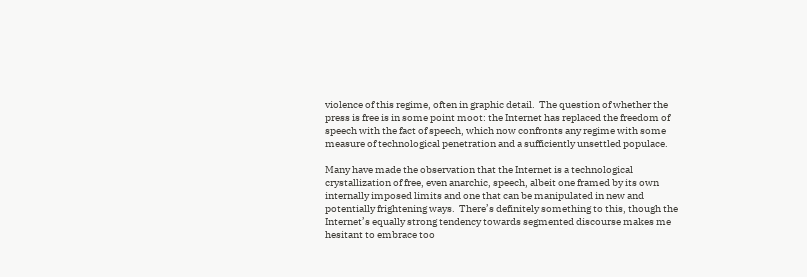violence of this regime, often in graphic detail.  The question of whether the press is free is in some point moot: the Internet has replaced the freedom of speech with the fact of speech, which now confronts any regime with some measure of technological penetration and a sufficiently unsettled populace.

Many have made the observation that the Internet is a technological crystallization of free, even anarchic, speech, albeit one framed by its own internally imposed limits and one that can be manipulated in new and potentially frightening ways.  There’s definitely something to this, though the Internet’s equally strong tendency towards segmented discourse makes me hesitant to embrace too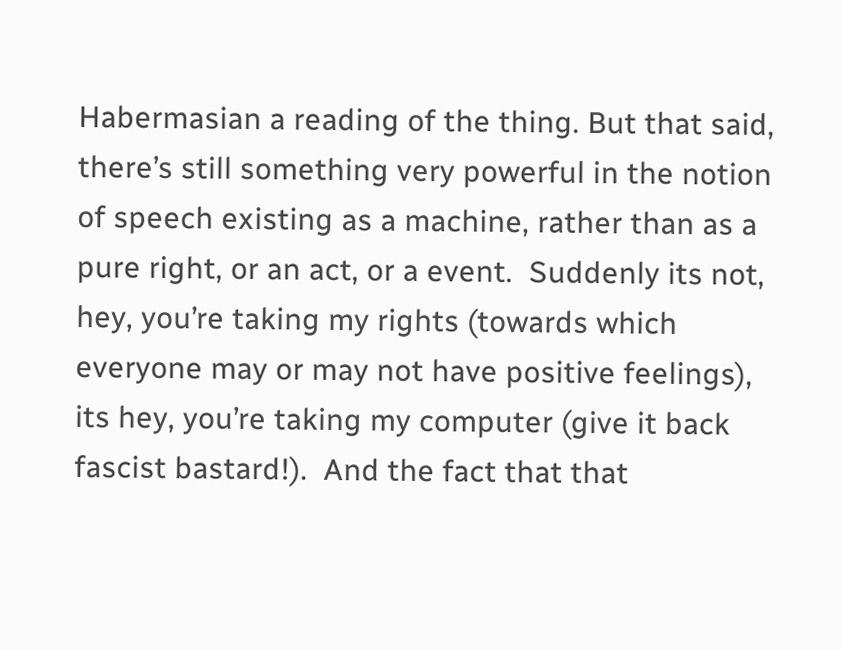Habermasian a reading of the thing. But that said, there’s still something very powerful in the notion of speech existing as a machine, rather than as a pure right, or an act, or a event.  Suddenly its not, hey, you’re taking my rights (towards which everyone may or may not have positive feelings), its hey, you’re taking my computer (give it back fascist bastard!).  And the fact that that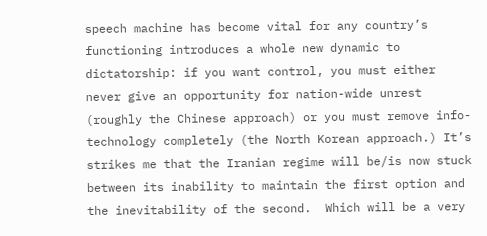speech machine has become vital for any country’s functioning introduces a whole new dynamic to dictatorship: if you want control, you must either never give an opportunity for nation-wide unrest (roughly the Chinese approach) or you must remove info-technology completely (the North Korean approach.) It’s strikes me that the Iranian regime will be/is now stuck between its inability to maintain the first option and the inevitability of the second.  Which will be a very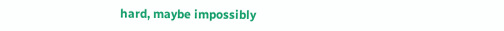hard, maybe impossibly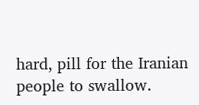hard, pill for the Iranian people to swallow.